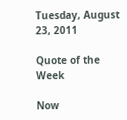Tuesday, August 23, 2011

Quote of the Week

Now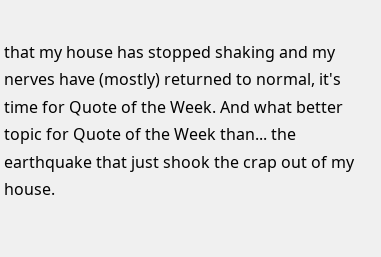that my house has stopped shaking and my nerves have (mostly) returned to normal, it's time for Quote of the Week. And what better topic for Quote of the Week than... the earthquake that just shook the crap out of my house.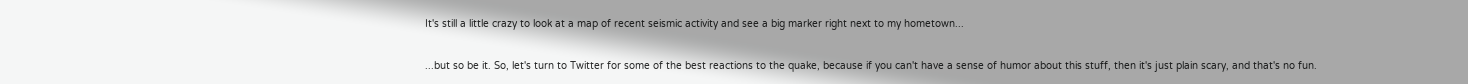It's still a little crazy to look at a map of recent seismic activity and see a big marker right next to my hometown...

...but so be it. So, let's turn to Twitter for some of the best reactions to the quake, because if you can't have a sense of humor about this stuff, then it's just plain scary, and that's no fun.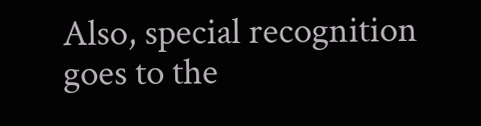Also, special recognition goes to the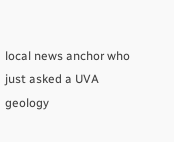local news anchor who just asked a UVA geology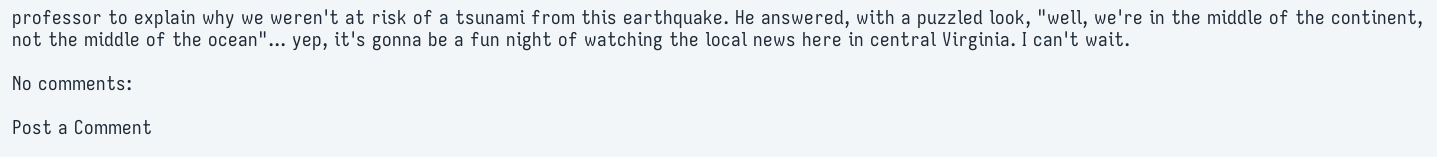professor to explain why we weren't at risk of a tsunami from this earthquake. He answered, with a puzzled look, "well, we're in the middle of the continent, not the middle of the ocean"... yep, it's gonna be a fun night of watching the local news here in central Virginia. I can't wait.

No comments:

Post a Comment